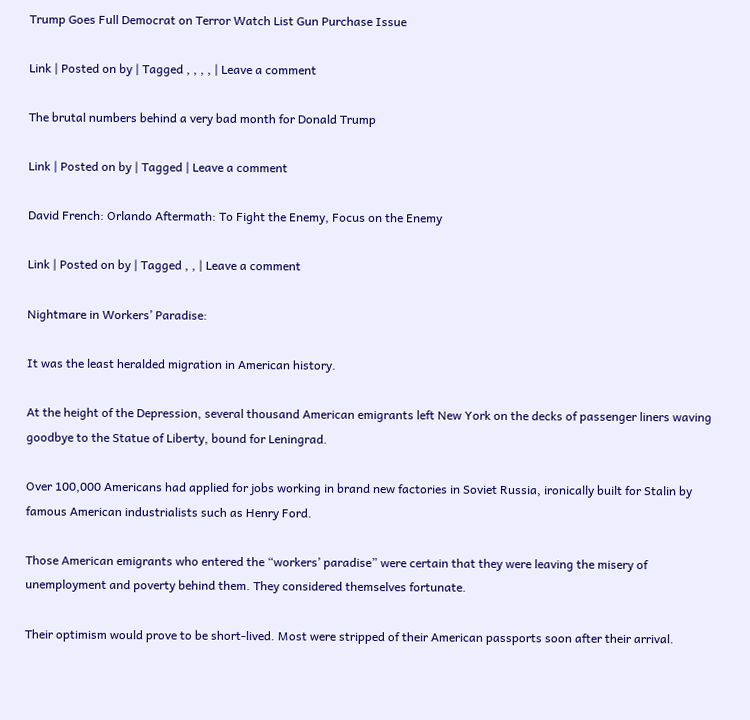Trump Goes Full Democrat on Terror Watch List Gun Purchase Issue

Link | Posted on by | Tagged , , , , | Leave a comment

The brutal numbers behind a very bad month for Donald Trump

Link | Posted on by | Tagged | Leave a comment

David French: Orlando Aftermath: To Fight the Enemy, Focus on the Enemy

Link | Posted on by | Tagged , , | Leave a comment

Nightmare in Workers’ Paradise:

It was the least heralded migration in American history.

At the height of the Depression, several thousand American emigrants left New York on the decks of passenger liners waving goodbye to the Statue of Liberty, bound for Leningrad.

Over 100,000 Americans had applied for jobs working in brand new factories in Soviet Russia, ironically built for Stalin by famous American industrialists such as Henry Ford.

Those American emigrants who entered the “workers’ paradise” were certain that they were leaving the misery of unemployment and poverty behind them. They considered themselves fortunate.

Their optimism would prove to be short-lived. Most were stripped of their American passports soon after their arrival.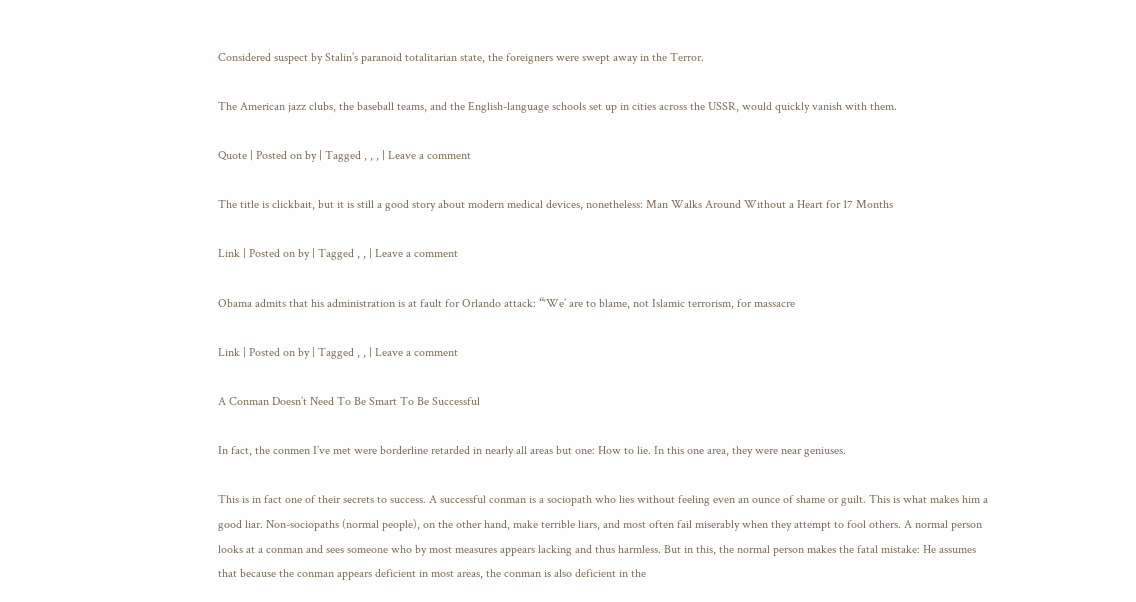Considered suspect by Stalin’s paranoid totalitarian state, the foreigners were swept away in the Terror.

The American jazz clubs, the baseball teams, and the English-language schools set up in cities across the USSR, would quickly vanish with them.

Quote | Posted on by | Tagged , , , | Leave a comment

The title is clickbait, but it is still a good story about modern medical devices, nonetheless: Man Walks Around Without a Heart for 17 Months

Link | Posted on by | Tagged , , | Leave a comment

Obama admits that his administration is at fault for Orlando attack: “‘We’ are to blame, not Islamic terrorism, for massacre

Link | Posted on by | Tagged , , | Leave a comment

A Conman Doesn’t Need To Be Smart To Be Successful

In fact, the conmen I’ve met were borderline retarded in nearly all areas but one: How to lie. In this one area, they were near geniuses.

This is in fact one of their secrets to success. A successful conman is a sociopath who lies without feeling even an ounce of shame or guilt. This is what makes him a good liar. Non-sociopaths (normal people), on the other hand, make terrible liars, and most often fail miserably when they attempt to fool others. A normal person looks at a conman and sees someone who by most measures appears lacking and thus harmless. But in this, the normal person makes the fatal mistake: He assumes that because the conman appears deficient in most areas, the conman is also deficient in the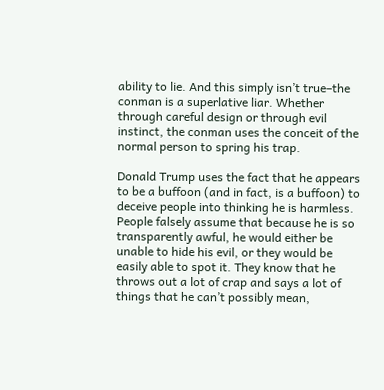ability to lie. And this simply isn’t true–the conman is a superlative liar. Whether through careful design or through evil instinct, the conman uses the conceit of the normal person to spring his trap.

Donald Trump uses the fact that he appears to be a buffoon (and in fact, is a buffoon) to deceive people into thinking he is harmless. People falsely assume that because he is so transparently awful, he would either be unable to hide his evil, or they would be easily able to spot it. They know that he throws out a lot of crap and says a lot of things that he can’t possibly mean,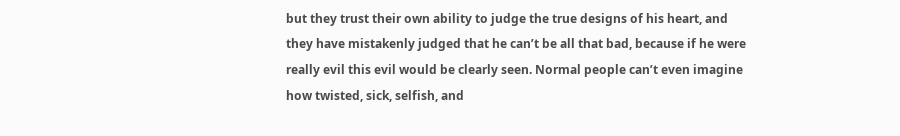but they trust their own ability to judge the true designs of his heart, and they have mistakenly judged that he can’t be all that bad, because if he were really evil this evil would be clearly seen. Normal people can’t even imagine how twisted, sick, selfish, and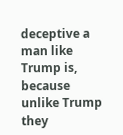deceptive a man like Trump is, because unlike Trump they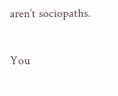aren’t sociopaths.

You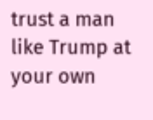trust a man like Trump at your own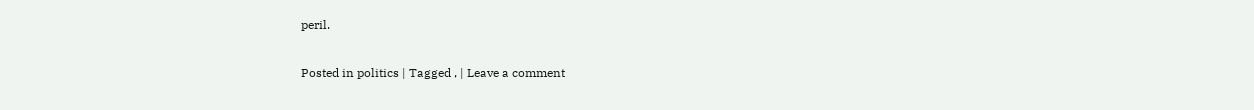peril.

Posted in politics | Tagged , | Leave a comment